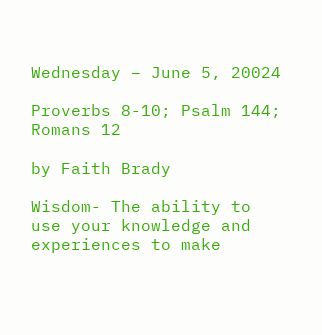Wednesday – June 5, 20024

Proverbs 8-10; Psalm 144; Romans 12

by Faith Brady

Wisdom- The ability to use your knowledge and experiences to make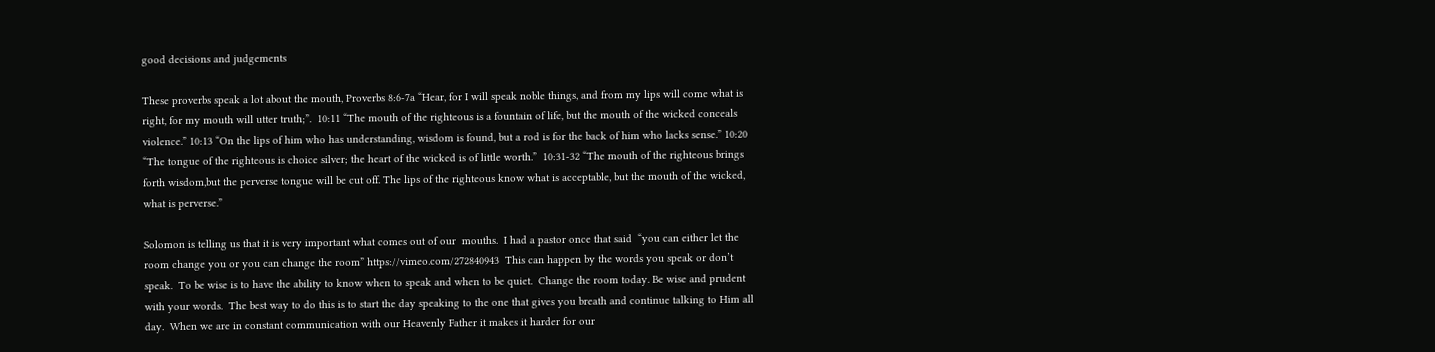good decisions and judgements

These proverbs speak a lot about the mouth, Proverbs 8:6-7a “Hear, for I will speak noble things, and from my lips will come what is right, for my mouth will utter truth;”.  10:11 “The mouth of the righteous is a fountain of life, but the mouth of the wicked conceals violence.” 10:13 “On the lips of him who has understanding, wisdom is found, but a rod is for the back of him who lacks sense.” 10:20 “The tongue of the righteous is choice silver; the heart of the wicked is of little worth.”  10:31-32 “The mouth of the righteous brings forth wisdom,but the perverse tongue will be cut off. The lips of the righteous know what is acceptable, but the mouth of the wicked, what is perverse.”

Solomon is telling us that it is very important what comes out of our  mouths.  I had a pastor once that said  “you can either let the room change you or you can change the room” https://vimeo.com/272840943  This can happen by the words you speak or don’t speak.  To be wise is to have the ability to know when to speak and when to be quiet.  Change the room today. Be wise and prudent with your words.  The best way to do this is to start the day speaking to the one that gives you breath and continue talking to Him all day.  When we are in constant communication with our Heavenly Father it makes it harder for our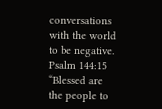conversations with the world to be negative. Psalm 144:15 “Blessed are the people to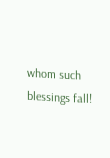whom such blessings fall!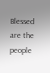Blessed are the people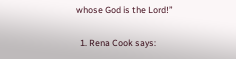whose God is the Lord!”


  1. Rena Cook says: